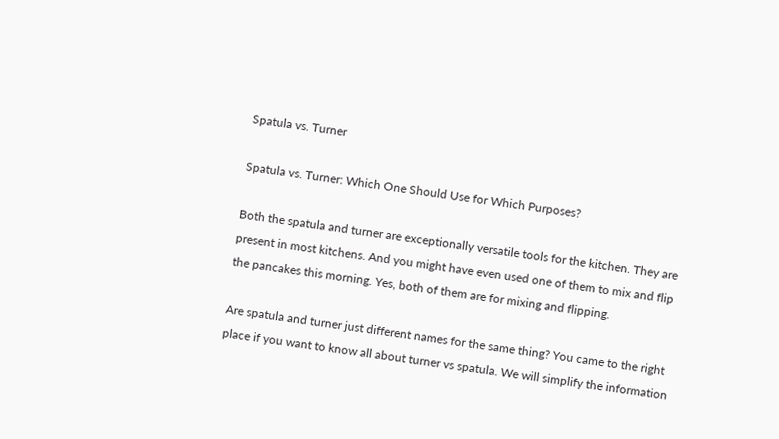Spatula vs. Turner

Spatula vs. Turner: Which One Should Use for Which Purposes?

Both the spatula and turner are exceptionally versatile tools for the kitchen. They are present in most kitchens. And you might have even used one of them to mix and flip the pancakes this morning. Yes, both of them are for mixing and flipping.

Are spatula and turner just different names for the same thing? You came to the right place if you want to know all about turner vs spatula. We will simplify the information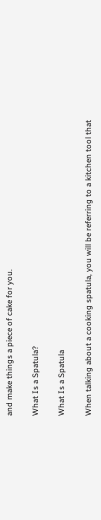and make things a piece of cake for you.

What Is a Spatula?

What Is a Spatula

When talking about a cooking spatula, you will be referring to a kitchen tool that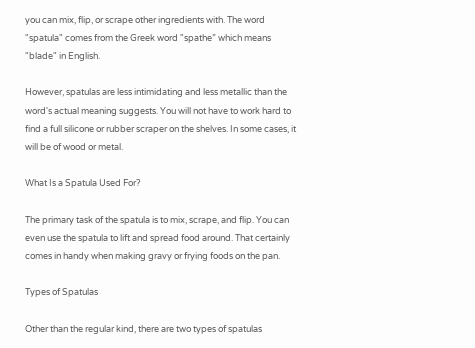you can mix, flip, or scrape other ingredients with. The word "spatula" comes from the Greek word "spathe” which means "blade" in English.

However, spatulas are less intimidating and less metallic than the word's actual meaning suggests. You will not have to work hard to find a full silicone or rubber scraper on the shelves. In some cases, it will be of wood or metal.

What Is a Spatula Used For?

The primary task of the spatula is to mix, scrape, and flip. You can even use the spatula to lift and spread food around. That certainly comes in handy when making gravy or frying foods on the pan.

Types of Spatulas

Other than the regular kind, there are two types of spatulas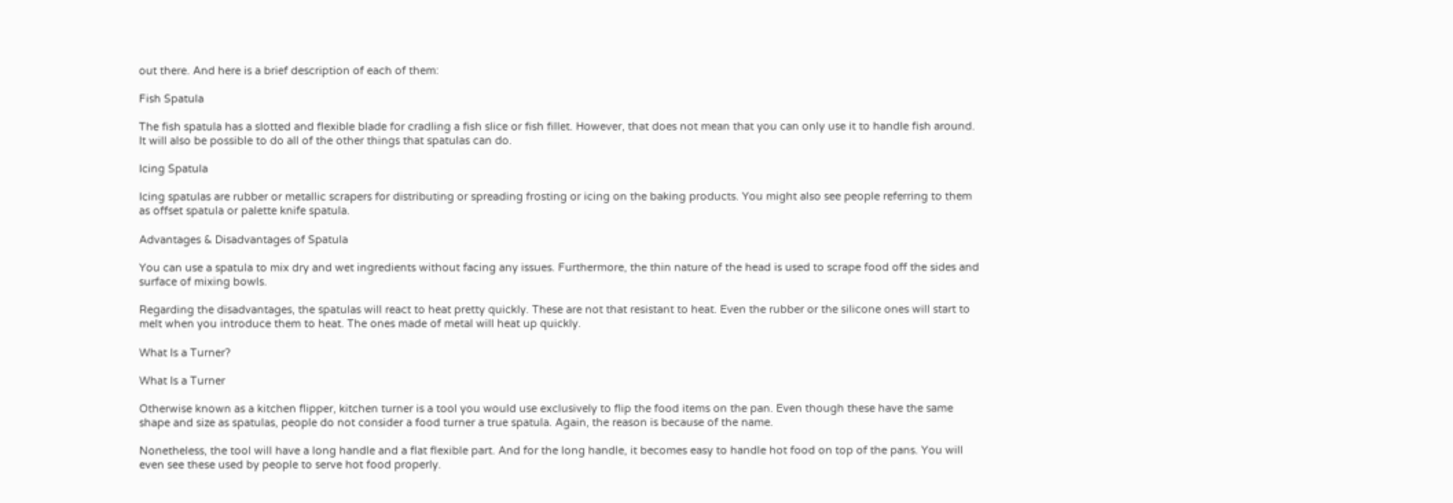out there. And here is a brief description of each of them:

Fish Spatula

The fish spatula has a slotted and flexible blade for cradling a fish slice or fish fillet. However, that does not mean that you can only use it to handle fish around. It will also be possible to do all of the other things that spatulas can do.

Icing Spatula

Icing spatulas are rubber or metallic scrapers for distributing or spreading frosting or icing on the baking products. You might also see people referring to them as offset spatula or palette knife spatula.

Advantages & Disadvantages of Spatula

You can use a spatula to mix dry and wet ingredients without facing any issues. Furthermore, the thin nature of the head is used to scrape food off the sides and surface of mixing bowls.

Regarding the disadvantages, the spatulas will react to heat pretty quickly. These are not that resistant to heat. Even the rubber or the silicone ones will start to melt when you introduce them to heat. The ones made of metal will heat up quickly.

What Is a Turner?

What Is a Turner

Otherwise known as a kitchen flipper, kitchen turner is a tool you would use exclusively to flip the food items on the pan. Even though these have the same shape and size as spatulas, people do not consider a food turner a true spatula. Again, the reason is because of the name.

Nonetheless, the tool will have a long handle and a flat flexible part. And for the long handle, it becomes easy to handle hot food on top of the pans. You will even see these used by people to serve hot food properly.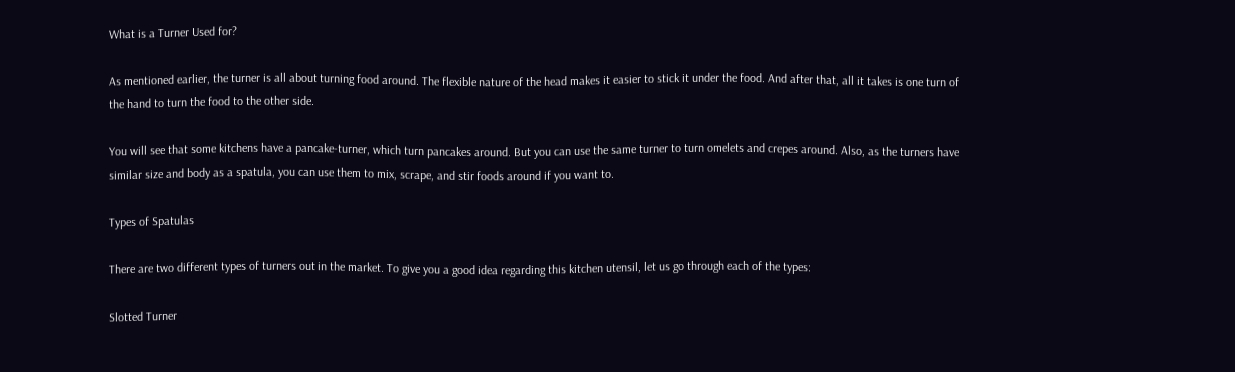What is a Turner Used for?

As mentioned earlier, the turner is all about turning food around. The flexible nature of the head makes it easier to stick it under the food. And after that, all it takes is one turn of the hand to turn the food to the other side.

You will see that some kitchens have a pancake-turner, which turn pancakes around. But you can use the same turner to turn omelets and crepes around. Also, as the turners have similar size and body as a spatula, you can use them to mix, scrape, and stir foods around if you want to.

Types of Spatulas

There are two different types of turners out in the market. To give you a good idea regarding this kitchen utensil, let us go through each of the types:

Slotted Turner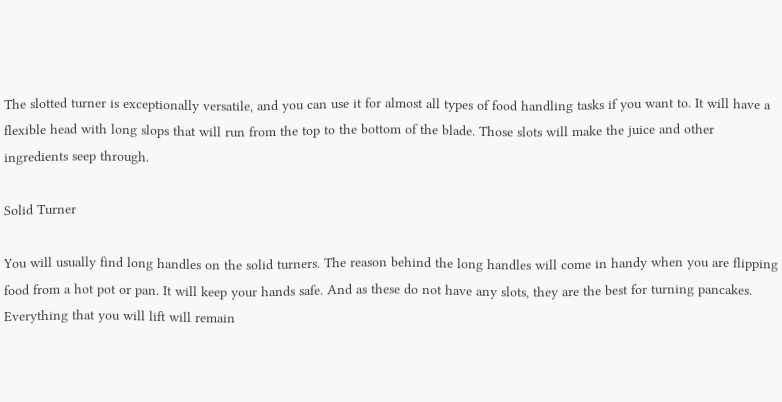The slotted turner is exceptionally versatile, and you can use it for almost all types of food handling tasks if you want to. It will have a flexible head with long slops that will run from the top to the bottom of the blade. Those slots will make the juice and other ingredients seep through.

Solid Turner

You will usually find long handles on the solid turners. The reason behind the long handles will come in handy when you are flipping food from a hot pot or pan. It will keep your hands safe. And as these do not have any slots, they are the best for turning pancakes. Everything that you will lift will remain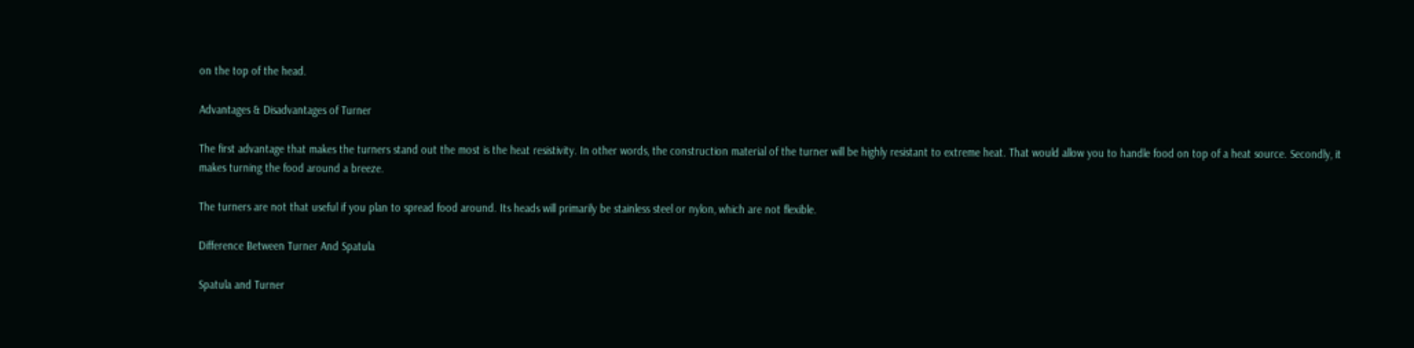on the top of the head.

Advantages & Disadvantages of Turner

The first advantage that makes the turners stand out the most is the heat resistivity. In other words, the construction material of the turner will be highly resistant to extreme heat. That would allow you to handle food on top of a heat source. Secondly, it makes turning the food around a breeze.

The turners are not that useful if you plan to spread food around. Its heads will primarily be stainless steel or nylon, which are not flexible.

Difference Between Turner And Spatula

Spatula and Turner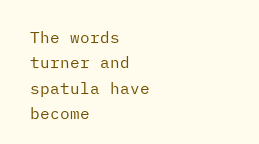The words turner and spatula have become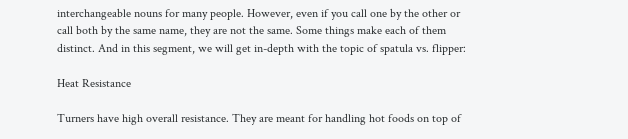interchangeable nouns for many people. However, even if you call one by the other or call both by the same name, they are not the same. Some things make each of them distinct. And in this segment, we will get in-depth with the topic of spatula vs. flipper:

Heat Resistance

Turners have high overall resistance. They are meant for handling hot foods on top of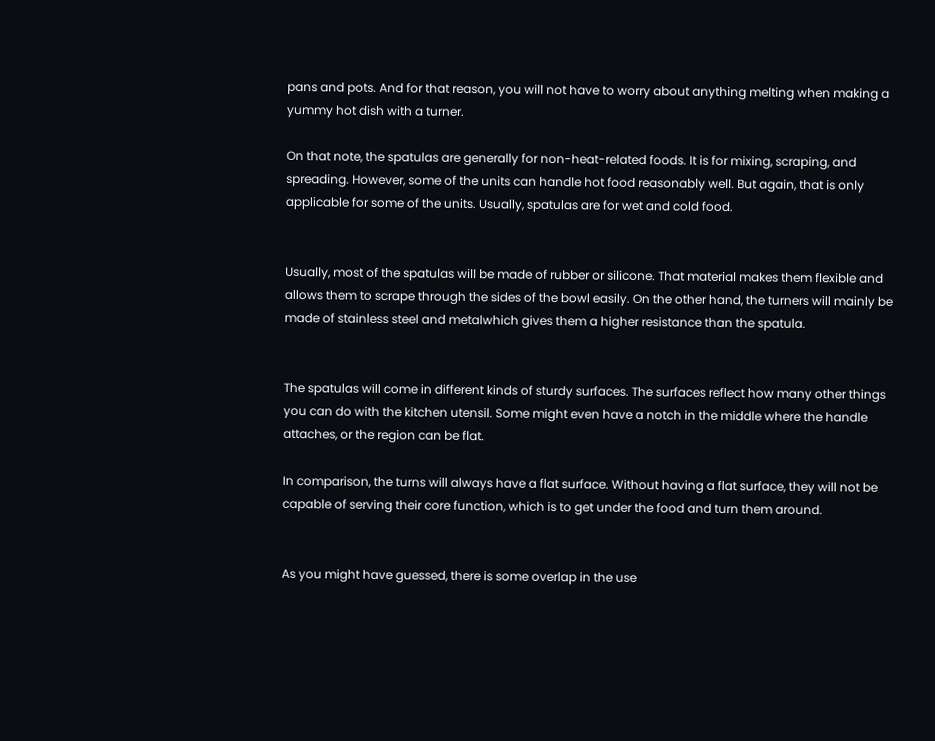pans and pots. And for that reason, you will not have to worry about anything melting when making a yummy hot dish with a turner.

On that note, the spatulas are generally for non-heat-related foods. It is for mixing, scraping, and spreading. However, some of the units can handle hot food reasonably well. But again, that is only applicable for some of the units. Usually, spatulas are for wet and cold food.


Usually, most of the spatulas will be made of rubber or silicone. That material makes them flexible and allows them to scrape through the sides of the bowl easily. On the other hand, the turners will mainly be made of stainless steel and metalwhich gives them a higher resistance than the spatula.


The spatulas will come in different kinds of sturdy surfaces. The surfaces reflect how many other things you can do with the kitchen utensil. Some might even have a notch in the middle where the handle attaches, or the region can be flat.

In comparison, the turns will always have a flat surface. Without having a flat surface, they will not be capable of serving their core function, which is to get under the food and turn them around.


As you might have guessed, there is some overlap in the use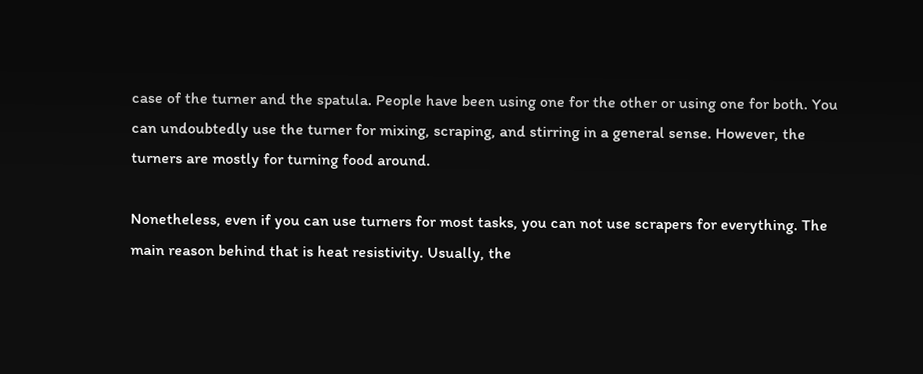case of the turner and the spatula. People have been using one for the other or using one for both. You can undoubtedly use the turner for mixing, scraping, and stirring in a general sense. However, the turners are mostly for turning food around.

Nonetheless, even if you can use turners for most tasks, you can not use scrapers for everything. The main reason behind that is heat resistivity. Usually, the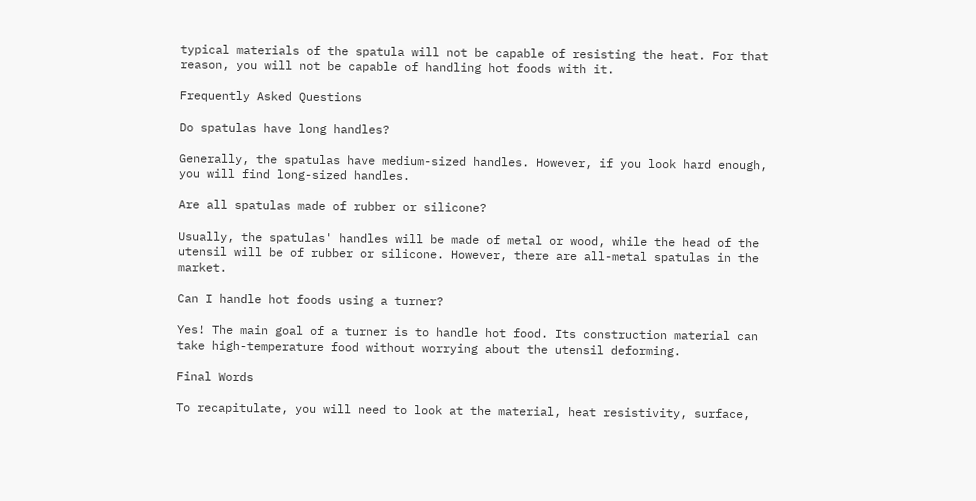typical materials of the spatula will not be capable of resisting the heat. For that reason, you will not be capable of handling hot foods with it.

Frequently Asked Questions

Do spatulas have long handles?

Generally, the spatulas have medium-sized handles. However, if you look hard enough, you will find long-sized handles.

Are all spatulas made of rubber or silicone?

Usually, the spatulas' handles will be made of metal or wood, while the head of the utensil will be of rubber or silicone. However, there are all-metal spatulas in the market.

Can I handle hot foods using a turner?

Yes! The main goal of a turner is to handle hot food. Its construction material can take high-temperature food without worrying about the utensil deforming.

Final Words

To recapitulate, you will need to look at the material, heat resistivity, surface,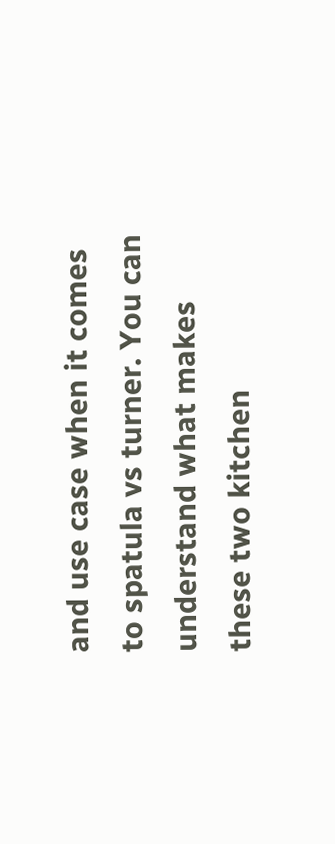and use case when it comes to spatula vs turner. You can understand what makes these two kitchen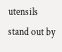utensils stand out by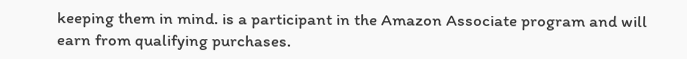keeping them in mind. is a participant in the Amazon Associate program and will earn from qualifying purchases.